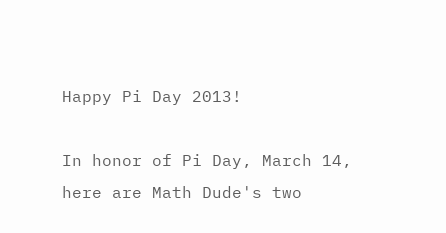Happy Pi Day 2013!

In honor of Pi Day, March 14, here are Math Dude's two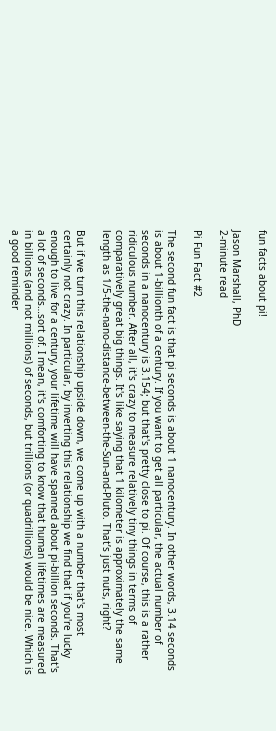fun facts about pi!

Jason Marshall, PhD
2-minute read

Pi Fun Fact #2

The second fun fact is that pi seconds is about 1 nanocentury. In other words, 3.14 seconds is about 1-billionth of a century. If you want to get all particular, the actual number of seconds in a nanocentury is 3.154; but that's pretty close to pi. Of course, this is a rather ridiculous number. After all, it's crazy to measure relatively tiny things in terms of comparatively great big things. It's like saying that 1 kilometer is approximately the same length as 1/5-the-nano-distance-between-the-Sun-and-Pluto. That’s just nuts, right?

But if we turn this relationship upside down, we come up with a number that's most certainly not crazy. In particular, by inverting this relationship we find that if you're lucky enough to live for a century, your lifetime will have spanned about pi-billion seconds. That's a lot of seconds…sort of. I mean, it's comforting to know that human lifetimes are measured in billions (and not millions) of seconds, but trillions (or quadrillions) would be nice. Which is a good reminder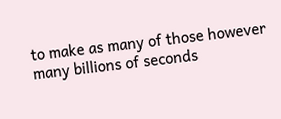to make as many of those however many billions of seconds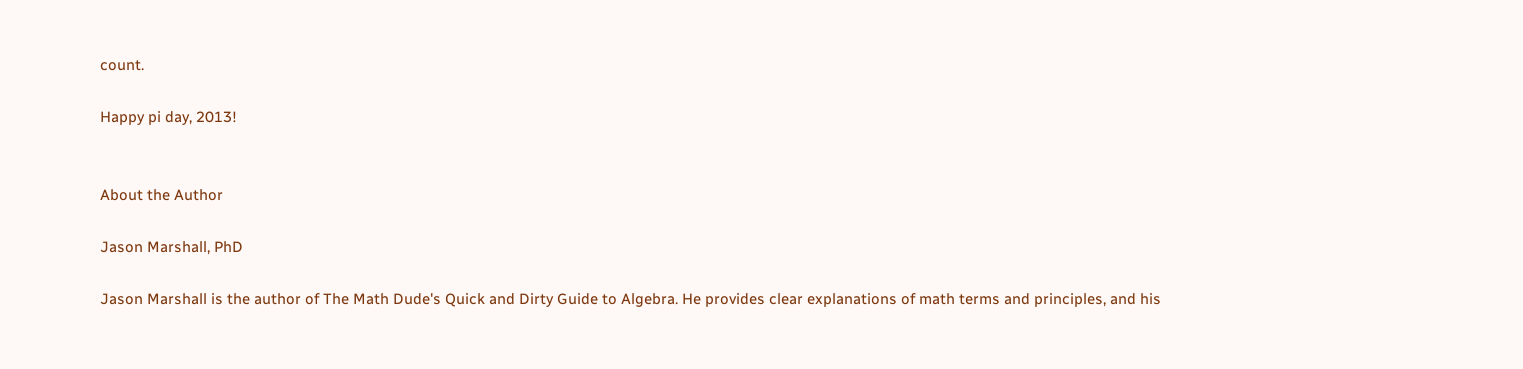count.

Happy pi day, 2013!


About the Author

Jason Marshall, PhD

Jason Marshall is the author of The Math Dude's Quick and Dirty Guide to Algebra. He provides clear explanations of math terms and principles, and his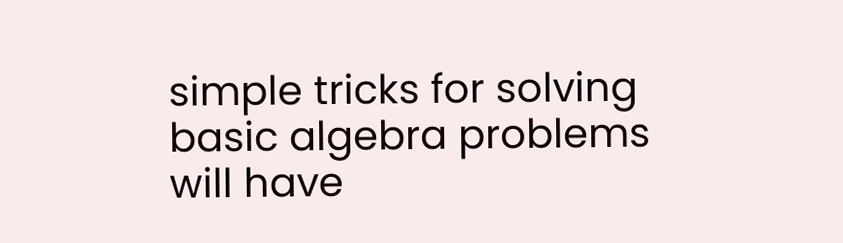simple tricks for solving basic algebra problems will have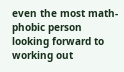even the most math-phobic person looking forward to working out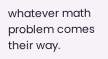whatever math problem comes their way.